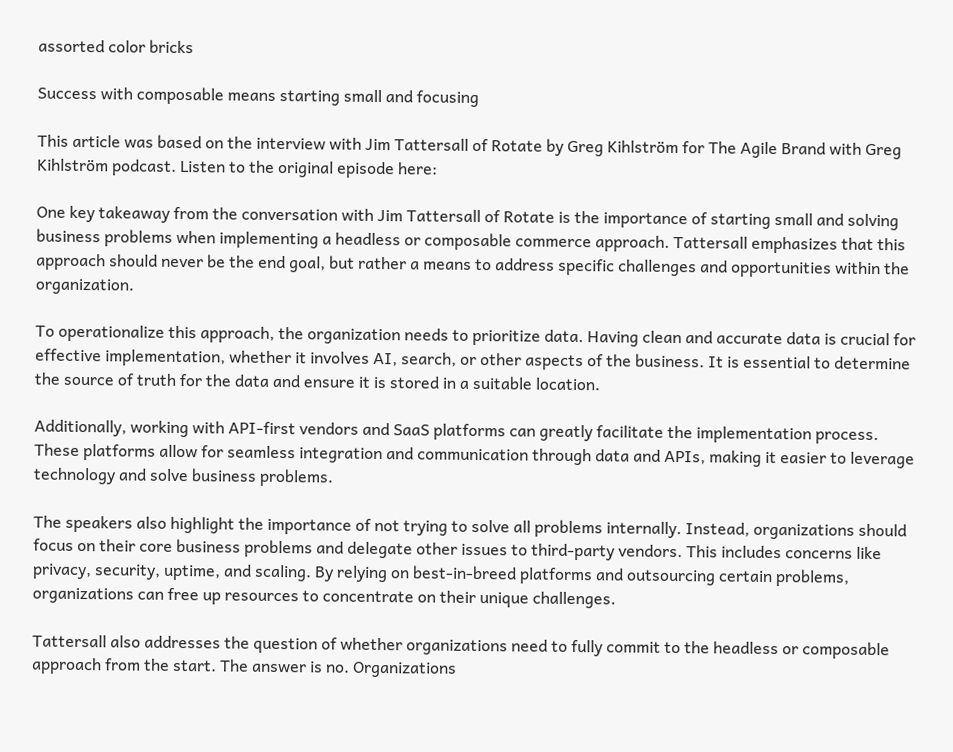assorted color bricks

Success with composable means starting small and focusing

This article was based on the interview with Jim Tattersall of Rotate by Greg Kihlström for The Agile Brand with Greg Kihlström podcast. Listen to the original episode here:

One key takeaway from the conversation with Jim Tattersall of Rotate is the importance of starting small and solving business problems when implementing a headless or composable commerce approach. Tattersall emphasizes that this approach should never be the end goal, but rather a means to address specific challenges and opportunities within the organization.

To operationalize this approach, the organization needs to prioritize data. Having clean and accurate data is crucial for effective implementation, whether it involves AI, search, or other aspects of the business. It is essential to determine the source of truth for the data and ensure it is stored in a suitable location.

Additionally, working with API-first vendors and SaaS platforms can greatly facilitate the implementation process. These platforms allow for seamless integration and communication through data and APIs, making it easier to leverage technology and solve business problems.

The speakers also highlight the importance of not trying to solve all problems internally. Instead, organizations should focus on their core business problems and delegate other issues to third-party vendors. This includes concerns like privacy, security, uptime, and scaling. By relying on best-in-breed platforms and outsourcing certain problems, organizations can free up resources to concentrate on their unique challenges.

Tattersall also addresses the question of whether organizations need to fully commit to the headless or composable approach from the start. The answer is no. Organizations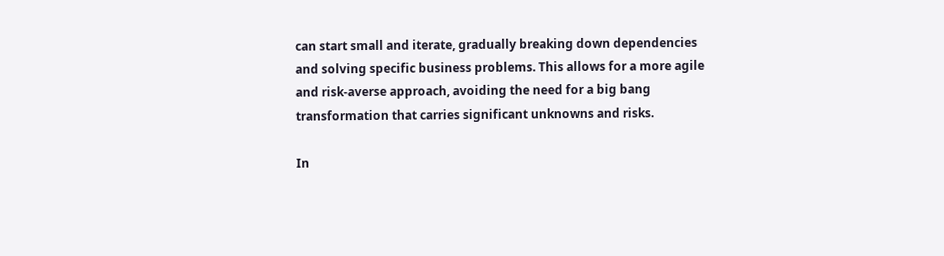can start small and iterate, gradually breaking down dependencies and solving specific business problems. This allows for a more agile and risk-averse approach, avoiding the need for a big bang transformation that carries significant unknowns and risks.

In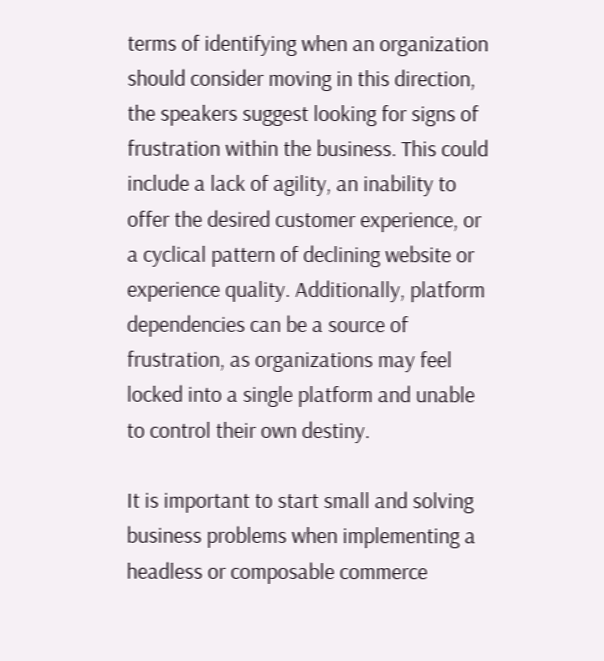terms of identifying when an organization should consider moving in this direction, the speakers suggest looking for signs of frustration within the business. This could include a lack of agility, an inability to offer the desired customer experience, or a cyclical pattern of declining website or experience quality. Additionally, platform dependencies can be a source of frustration, as organizations may feel locked into a single platform and unable to control their own destiny.

It is important to start small and solving business problems when implementing a headless or composable commerce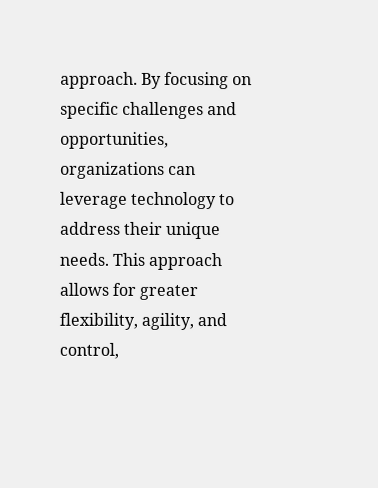approach. By focusing on specific challenges and opportunities, organizations can leverage technology to address their unique needs. This approach allows for greater flexibility, agility, and control,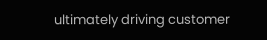ultimately driving customer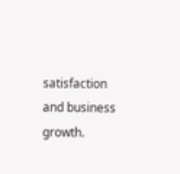satisfaction and business growth.